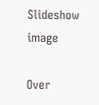Slideshow image

Over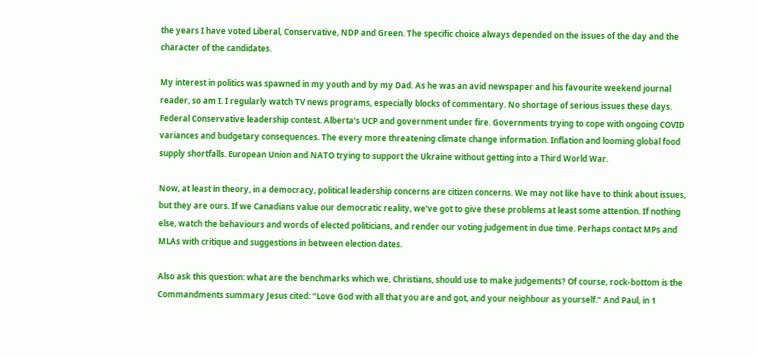the years I have voted Liberal, Conservative, NDP and Green. The specific choice always depended on the issues of the day and the character of the candidates.

My interest in politics was spawned in my youth and by my Dad. As he was an avid newspaper and his favourite weekend journal reader, so am I. I regularly watch TV news programs, especially blocks of commentary. No shortage of serious issues these days. Federal Conservative leadership contest. Alberta’s UCP and government under fire. Governments trying to cope with ongoing COVID variances and budgetary consequences. The every more threatening climate change information. Inflation and looming global food supply shortfalls. European Union and NATO trying to support the Ukraine without getting into a Third World War.

Now, at least in theory, in a democracy, political leadership concerns are citizen concerns. We may not like have to think about issues, but they are ours. If we Canadians value our democratic reality, we’ve got to give these problems at least some attention. If nothing else, watch the behaviours and words of elected politicians, and render our voting judgement in due time. Perhaps contact MPs and MLAs with critique and suggestions in between election dates.

Also ask this question: what are the benchmarks which we, Christians, should use to make judgements? Of course, rock-bottom is the Commandments summary Jesus cited: “Love God with all that you are and got, and your neighbour as yourself.” And Paul, in 1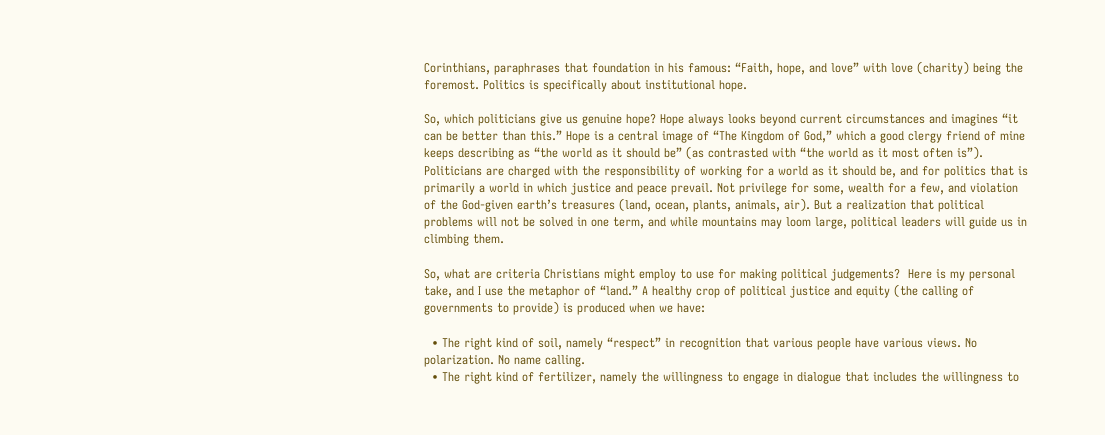Corinthians, paraphrases that foundation in his famous: “Faith, hope, and love” with love (charity) being the foremost. Politics is specifically about institutional hope.

So, which politicians give us genuine hope? Hope always looks beyond current circumstances and imagines “it can be better than this.” Hope is a central image of “The Kingdom of God,” which a good clergy friend of mine keeps describing as “the world as it should be” (as contrasted with “the world as it most often is”). Politicians are charged with the responsibility of working for a world as it should be, and for politics that is primarily a world in which justice and peace prevail. Not privilege for some, wealth for a few, and violation of the God-given earth’s treasures (land, ocean, plants, animals, air). But a realization that political problems will not be solved in one term, and while mountains may loom large, political leaders will guide us in climbing them.

So, what are criteria Christians might employ to use for making political judgements?  Here is my personal take, and I use the metaphor of “land.” A healthy crop of political justice and equity (the calling of governments to provide) is produced when we have:

  • The right kind of soil, namely “respect” in recognition that various people have various views. No polarization. No name calling.
  • The right kind of fertilizer, namely the willingness to engage in dialogue that includes the willingness to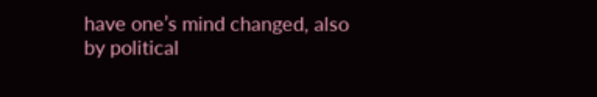have one’s mind changed, also by political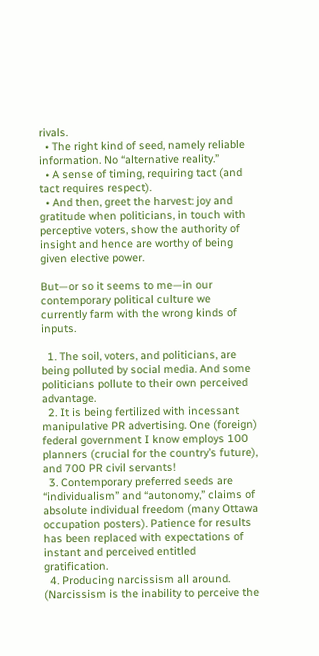rivals.
  • The right kind of seed, namely reliable information. No “alternative reality.”
  • A sense of timing, requiring tact (and tact requires respect).
  • And then, greet the harvest: joy and gratitude when politicians, in touch with perceptive voters, show the authority of insight and hence are worthy of being given elective power.

But—or so it seems to me—in our contemporary political culture we currently farm with the wrong kinds of inputs.

  1. The soil, voters, and politicians, are being polluted by social media. And some politicians pollute to their own perceived advantage.
  2. It is being fertilized with incessant manipulative PR advertising. One (foreign) federal government I know employs 100 planners (crucial for the country’s future), and 700 PR civil servants!
  3. Contemporary preferred seeds are “individualism” and “autonomy,” claims of absolute individual freedom (many Ottawa occupation posters). Patience for results has been replaced with expectations of instant and perceived entitled gratification.
  4. Producing narcissism all around. (Narcissism is the inability to perceive the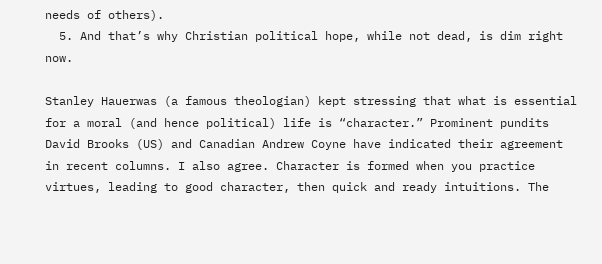needs of others).
  5. And that’s why Christian political hope, while not dead, is dim right now.

Stanley Hauerwas (a famous theologian) kept stressing that what is essential for a moral (and hence political) life is “character.” Prominent pundits David Brooks (US) and Canadian Andrew Coyne have indicated their agreement in recent columns. I also agree. Character is formed when you practice virtues, leading to good character, then quick and ready intuitions. The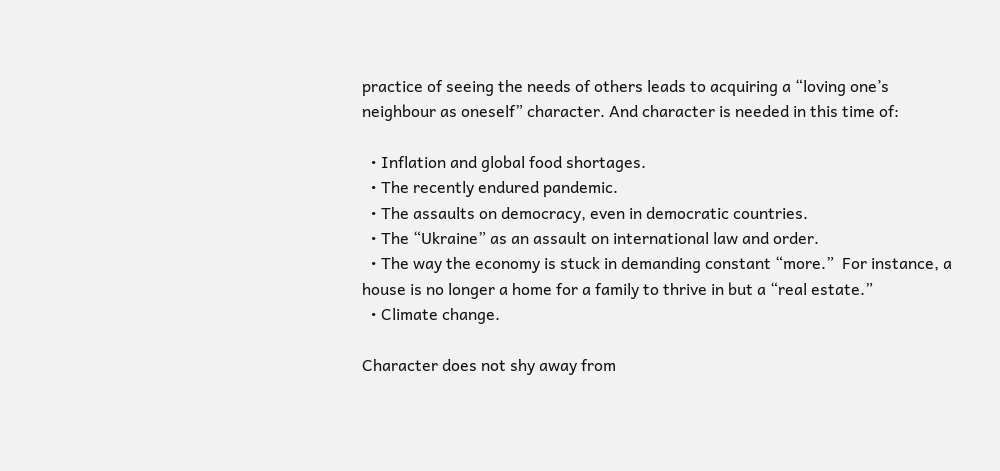practice of seeing the needs of others leads to acquiring a “loving one’s neighbour as oneself” character. And character is needed in this time of:

  • Inflation and global food shortages.
  • The recently endured pandemic.
  • The assaults on democracy, even in democratic countries.
  • The “Ukraine” as an assault on international law and order.
  • The way the economy is stuck in demanding constant “more.”  For instance, a house is no longer a home for a family to thrive in but a “real estate.”
  • Climate change.

Character does not shy away from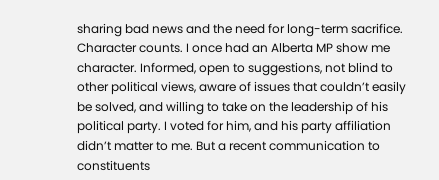sharing bad news and the need for long-term sacrifice. Character counts. I once had an Alberta MP show me character. Informed, open to suggestions, not blind to other political views, aware of issues that couldn’t easily be solved, and willing to take on the leadership of his political party. I voted for him, and his party affiliation didn’t matter to me. But a recent communication to constituents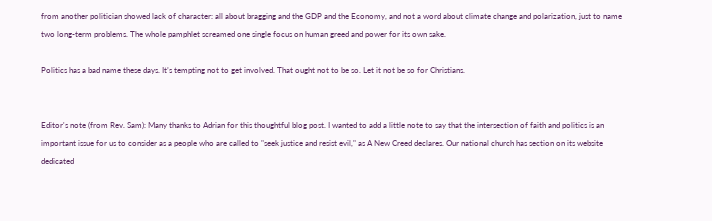from another politician showed lack of character: all about bragging and the GDP and the Economy, and not a word about climate change and polarization, just to name two long-term problems. The whole pamphlet screamed one single focus on human greed and power for its own sake.

Politics has a bad name these days. It’s tempting not to get involved. That ought not to be so. Let it not be so for Christians.


Editor's note (from Rev. Sam): Many thanks to Adrian for this thoughtful blog post. I wanted to add a little note to say that the intersection of faith and politics is an important issue for us to consider as a people who are called to "seek justice and resist evil," as A New Creed declares. Our national church has section on its website dedicated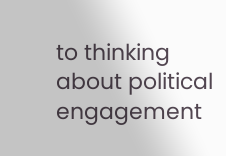to thinking about political engagement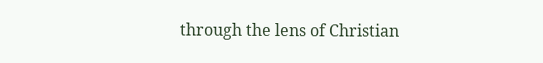through the lens of Christian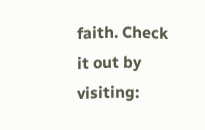faith. Check it out by visiting: